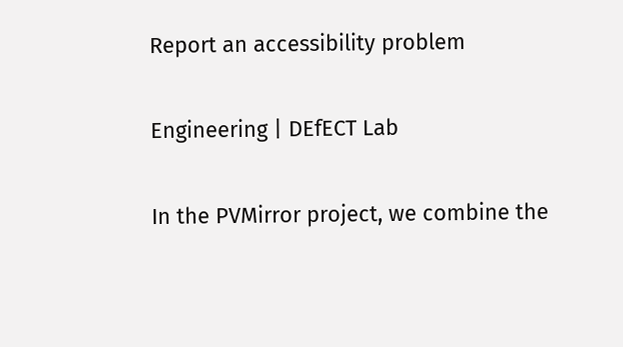Report an accessibility problem

Engineering | DEfECT Lab

In the PVMirror project, we combine the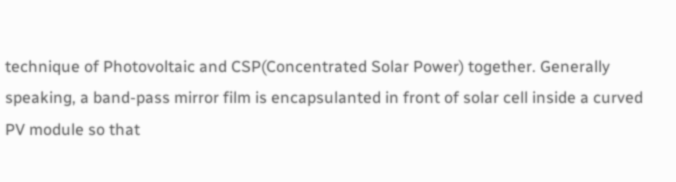technique of Photovoltaic and CSP(Concentrated Solar Power) together. Generally speaking, a band-pass mirror film is encapsulanted in front of solar cell inside a curved PV module so that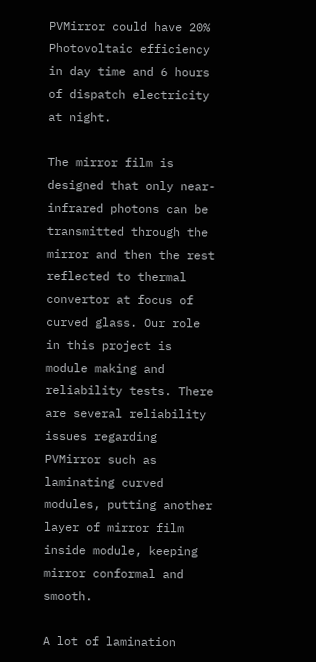PVMirror could have 20% Photovoltaic efficiency in day time and 6 hours of dispatch electricity at night.

The mirror film is designed that only near-infrared photons can be transmitted through the mirror and then the rest reflected to thermal convertor at focus of curved glass. Our role in this project is module making and reliability tests. There are several reliability issues regarding PVMirror such as laminating curved modules, putting another layer of mirror film inside module, keeping mirror conformal and smooth.

A lot of lamination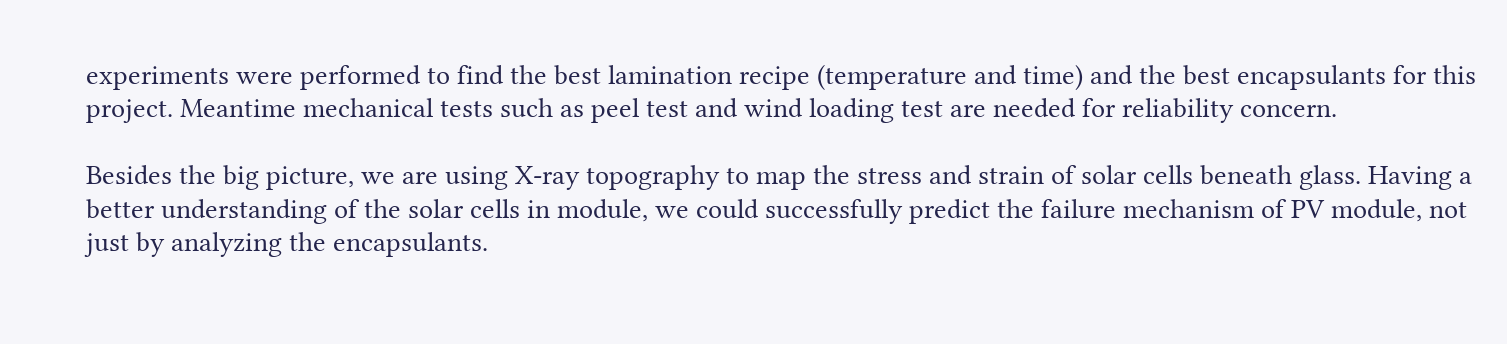experiments were performed to find the best lamination recipe (temperature and time) and the best encapsulants for this project. Meantime mechanical tests such as peel test and wind loading test are needed for reliability concern.

Besides the big picture, we are using X-ray topography to map the stress and strain of solar cells beneath glass. Having a better understanding of the solar cells in module, we could successfully predict the failure mechanism of PV module, not just by analyzing the encapsulants.